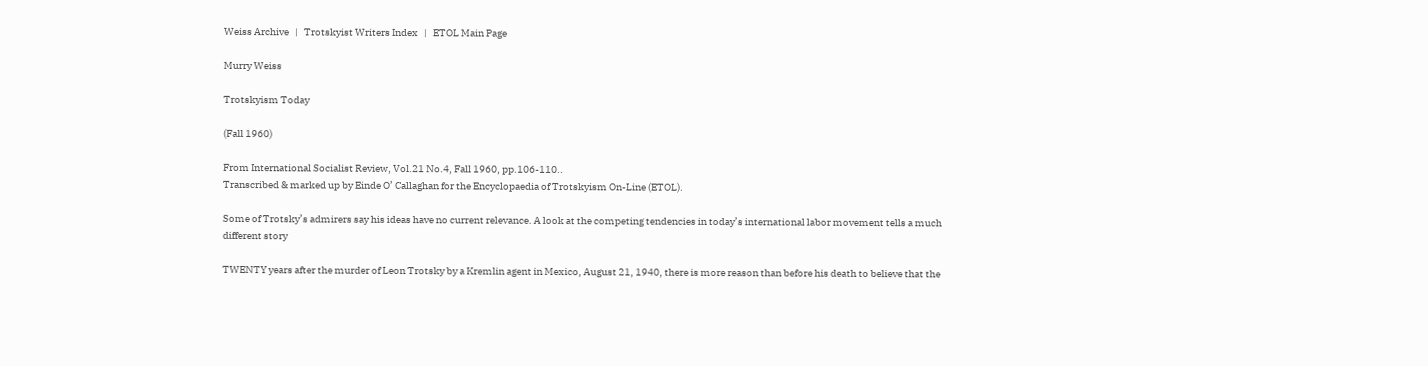Weiss Archive   |   Trotskyist Writers Index   |   ETOL Main Page

Murry Weiss

Trotskyism Today

(Fall 1960)

From International Socialist Review, Vol.21 No.4, Fall 1960, pp.106-110..
Transcribed & marked up by Einde O’ Callaghan for the Encyclopaedia of Trotskyism On-Line (ETOL).

Some of Trotsky’s admirers say his ideas have no current relevance. A look at the competing tendencies in today’s international labor movement tells a much different story

TWENTY years after the murder of Leon Trotsky by a Kremlin agent in Mexico, August 21, 1940, there is more reason than before his death to believe that the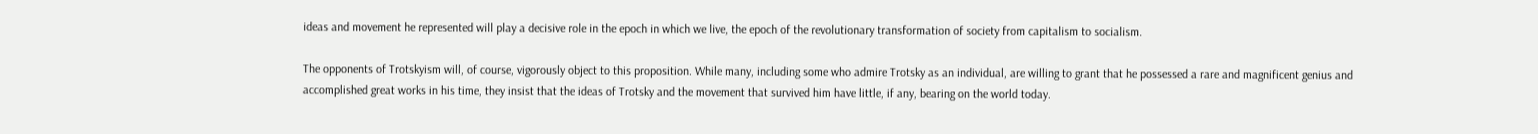ideas and movement he represented will play a decisive role in the epoch in which we live, the epoch of the revolutionary transformation of society from capitalism to socialism.

The opponents of Trotskyism will, of course, vigorously object to this proposition. While many, including some who admire Trotsky as an individual, are willing to grant that he possessed a rare and magnificent genius and accomplished great works in his time, they insist that the ideas of Trotsky and the movement that survived him have little, if any, bearing on the world today.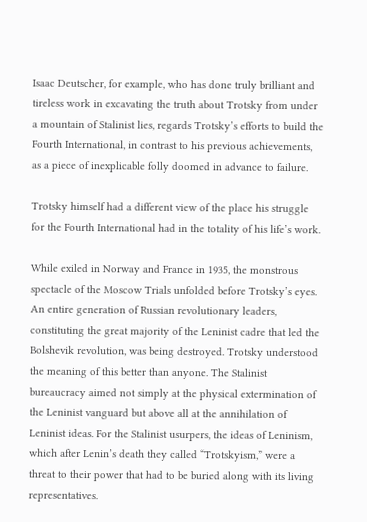Isaac Deutscher, for example, who has done truly brilliant and tireless work in excavating the truth about Trotsky from under a mountain of Stalinist lies, regards Trotsky’s efforts to build the Fourth International, in contrast to his previous achievements, as a piece of inexplicable folly doomed in advance to failure.

Trotsky himself had a different view of the place his struggle for the Fourth International had in the totality of his life’s work.

While exiled in Norway and France in 1935, the monstrous spectacle of the Moscow Trials unfolded before Trotsky’s eyes. An entire generation of Russian revolutionary leaders, constituting the great majority of the Leninist cadre that led the Bolshevik revolution, was being destroyed. Trotsky understood the meaning of this better than anyone. The Stalinist bureaucracy aimed not simply at the physical extermination of the Leninist vanguard but above all at the annihilation of Leninist ideas. For the Stalinist usurpers, the ideas of Leninism, which after Lenin’s death they called “Trotskyism,” were a threat to their power that had to be buried along with its living representatives.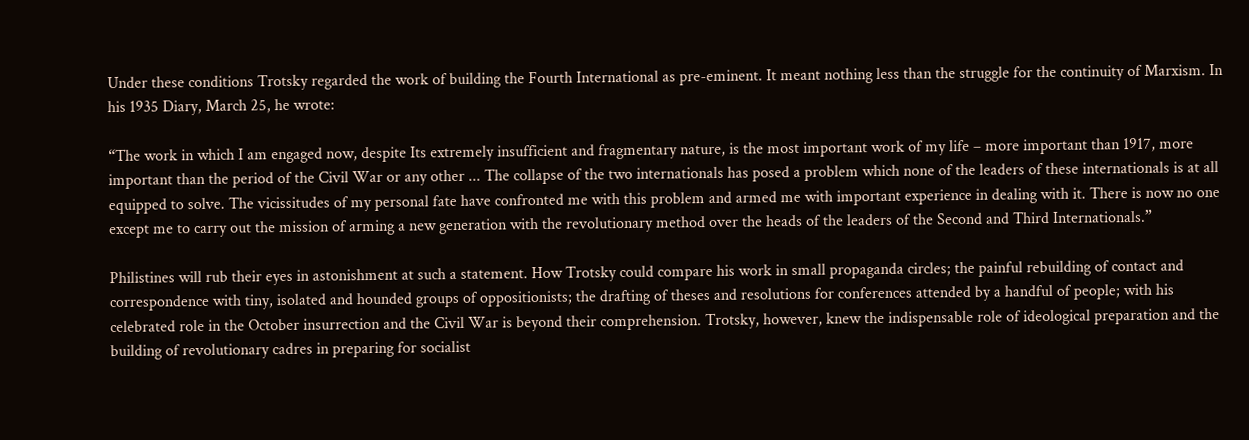Under these conditions Trotsky regarded the work of building the Fourth International as pre-eminent. It meant nothing less than the struggle for the continuity of Marxism. In his 1935 Diary, March 25, he wrote:

“The work in which I am engaged now, despite Its extremely insufficient and fragmentary nature, is the most important work of my life – more important than 1917, more important than the period of the Civil War or any other ... The collapse of the two internationals has posed a problem which none of the leaders of these internationals is at all equipped to solve. The vicissitudes of my personal fate have confronted me with this problem and armed me with important experience in dealing with it. There is now no one except me to carry out the mission of arming a new generation with the revolutionary method over the heads of the leaders of the Second and Third Internationals.”

Philistines will rub their eyes in astonishment at such a statement. How Trotsky could compare his work in small propaganda circles; the painful rebuilding of contact and correspondence with tiny, isolated and hounded groups of oppositionists; the drafting of theses and resolutions for conferences attended by a handful of people; with his celebrated role in the October insurrection and the Civil War is beyond their comprehension. Trotsky, however, knew the indispensable role of ideological preparation and the building of revolutionary cadres in preparing for socialist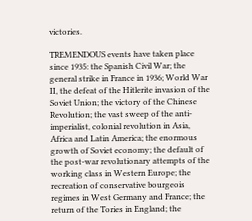victories.

TREMENDOUS events have taken place since 1935: the Spanish Civil War; the general strike in France in 1936; World War II, the defeat of the Hitlerite invasion of the Soviet Union; the victory of the Chinese Revolution; the vast sweep of the anti-imperialist, colonial revolution in Asia, Africa and Latin America; the enormous growth of Soviet economy; the default of the post-war revolutionary attempts of the working class in Western Europe; the recreation of conservative bourgeois regimes in West Germany and France; the return of the Tories in England; the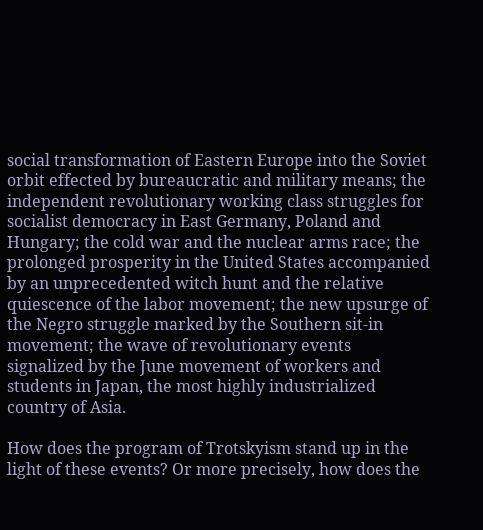social transformation of Eastern Europe into the Soviet orbit effected by bureaucratic and military means; the independent revolutionary working class struggles for socialist democracy in East Germany, Poland and Hungary; the cold war and the nuclear arms race; the prolonged prosperity in the United States accompanied by an unprecedented witch hunt and the relative quiescence of the labor movement; the new upsurge of the Negro struggle marked by the Southern sit-in movement; the wave of revolutionary events signalized by the June movement of workers and students in Japan, the most highly industrialized country of Asia.

How does the program of Trotskyism stand up in the light of these events? Or more precisely, how does the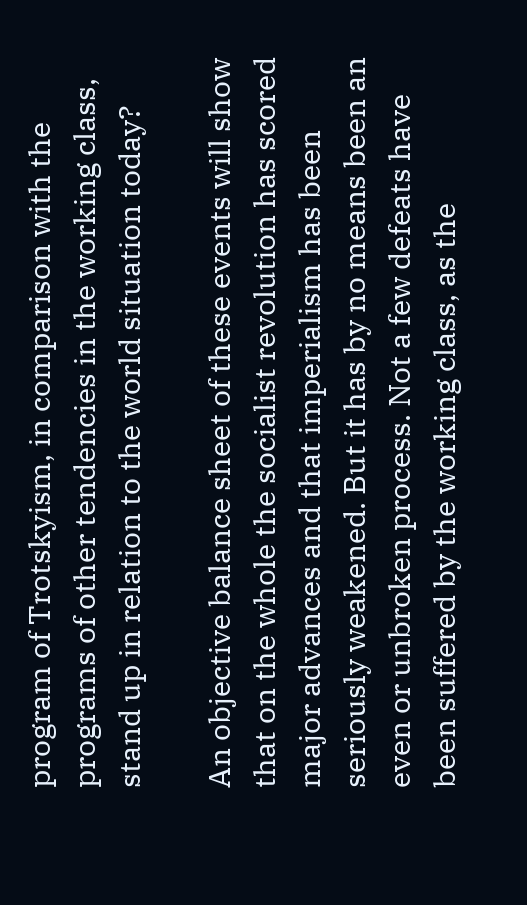program of Trotskyism, in comparison with the programs of other tendencies in the working class, stand up in relation to the world situation today?

An objective balance sheet of these events will show that on the whole the socialist revolution has scored major advances and that imperialism has been seriously weakened. But it has by no means been an even or unbroken process. Not a few defeats have been suffered by the working class, as the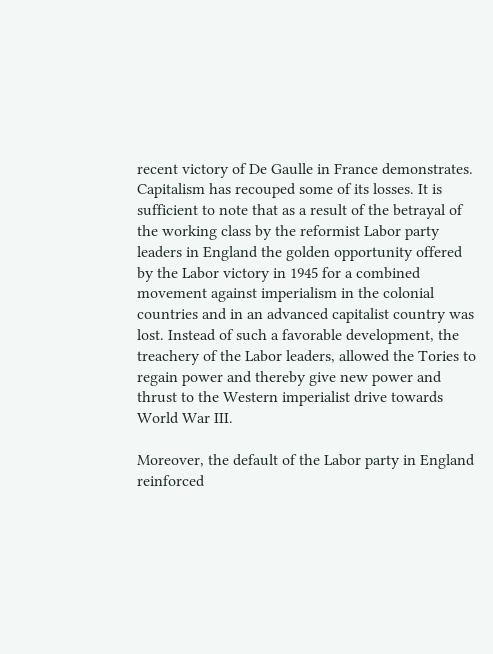recent victory of De Gaulle in France demonstrates. Capitalism has recouped some of its losses. It is sufficient to note that as a result of the betrayal of the working class by the reformist Labor party leaders in England the golden opportunity offered by the Labor victory in 1945 for a combined movement against imperialism in the colonial countries and in an advanced capitalist country was lost. Instead of such a favorable development, the treachery of the Labor leaders, allowed the Tories to regain power and thereby give new power and thrust to the Western imperialist drive towards World War III.

Moreover, the default of the Labor party in England reinforced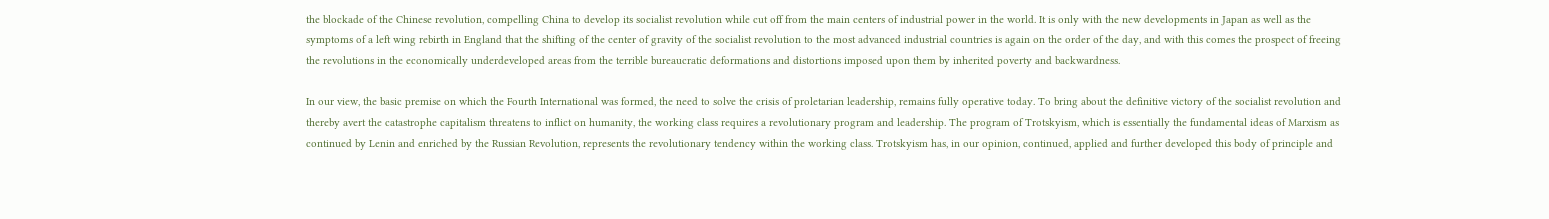the blockade of the Chinese revolution, compelling China to develop its socialist revolution while cut off from the main centers of industrial power in the world. It is only with the new developments in Japan as well as the symptoms of a left wing rebirth in England that the shifting of the center of gravity of the socialist revolution to the most advanced industrial countries is again on the order of the day, and with this comes the prospect of freeing the revolutions in the economically underdeveloped areas from the terrible bureaucratic deformations and distortions imposed upon them by inherited poverty and backwardness.

In our view, the basic premise on which the Fourth International was formed, the need to solve the crisis of proletarian leadership, remains fully operative today. To bring about the definitive victory of the socialist revolution and thereby avert the catastrophe capitalism threatens to inflict on humanity, the working class requires a revolutionary program and leadership. The program of Trotskyism, which is essentially the fundamental ideas of Marxism as continued by Lenin and enriched by the Russian Revolution, represents the revolutionary tendency within the working class. Trotskyism has, in our opinion, continued, applied and further developed this body of principle and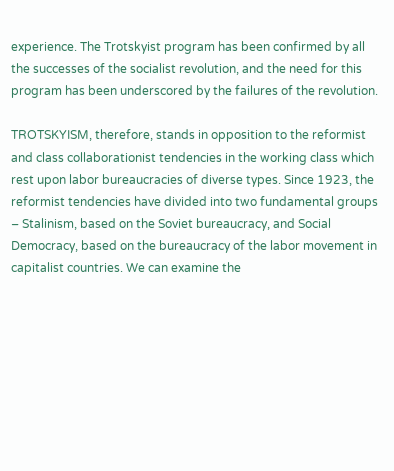experience. The Trotskyist program has been confirmed by all the successes of the socialist revolution, and the need for this program has been underscored by the failures of the revolution.

TROTSKYISM, therefore, stands in opposition to the reformist and class collaborationist tendencies in the working class which rest upon labor bureaucracies of diverse types. Since 1923, the reformist tendencies have divided into two fundamental groups – Stalinism, based on the Soviet bureaucracy, and Social Democracy, based on the bureaucracy of the labor movement in capitalist countries. We can examine the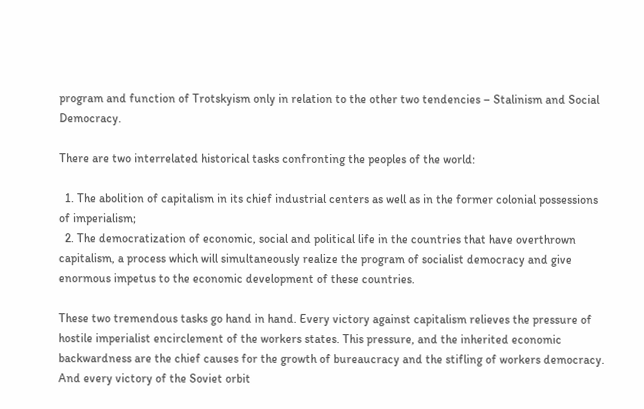program and function of Trotskyism only in relation to the other two tendencies – Stalinism and Social Democracy.

There are two interrelated historical tasks confronting the peoples of the world:

  1. The abolition of capitalism in its chief industrial centers as well as in the former colonial possessions of imperialism;
  2. The democratization of economic, social and political life in the countries that have overthrown capitalism, a process which will simultaneously realize the program of socialist democracy and give enormous impetus to the economic development of these countries.

These two tremendous tasks go hand in hand. Every victory against capitalism relieves the pressure of hostile imperialist encirclement of the workers states. This pressure, and the inherited economic backwardness are the chief causes for the growth of bureaucracy and the stifling of workers democracy. And every victory of the Soviet orbit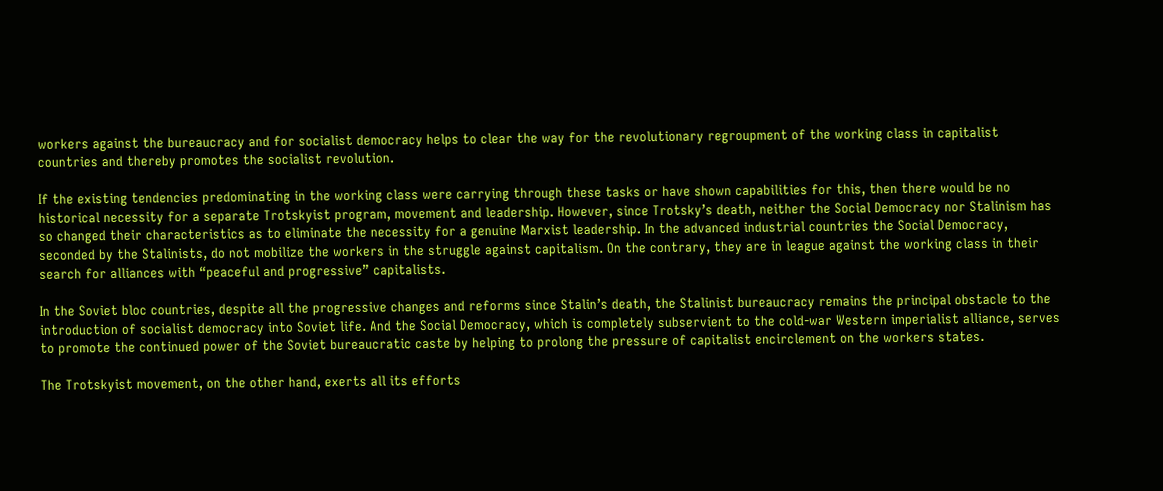workers against the bureaucracy and for socialist democracy helps to clear the way for the revolutionary regroupment of the working class in capitalist countries and thereby promotes the socialist revolution.

If the existing tendencies predominating in the working class were carrying through these tasks or have shown capabilities for this, then there would be no historical necessity for a separate Trotskyist program, movement and leadership. However, since Trotsky’s death, neither the Social Democracy nor Stalinism has so changed their characteristics as to eliminate the necessity for a genuine Marxist leadership. In the advanced industrial countries the Social Democracy, seconded by the Stalinists, do not mobilize the workers in the struggle against capitalism. On the contrary, they are in league against the working class in their search for alliances with “peaceful and progressive” capitalists.

In the Soviet bloc countries, despite all the progressive changes and reforms since Stalin’s death, the Stalinist bureaucracy remains the principal obstacle to the introduction of socialist democracy into Soviet life. And the Social Democracy, which is completely subservient to the cold-war Western imperialist alliance, serves to promote the continued power of the Soviet bureaucratic caste by helping to prolong the pressure of capitalist encirclement on the workers states.

The Trotskyist movement, on the other hand, exerts all its efforts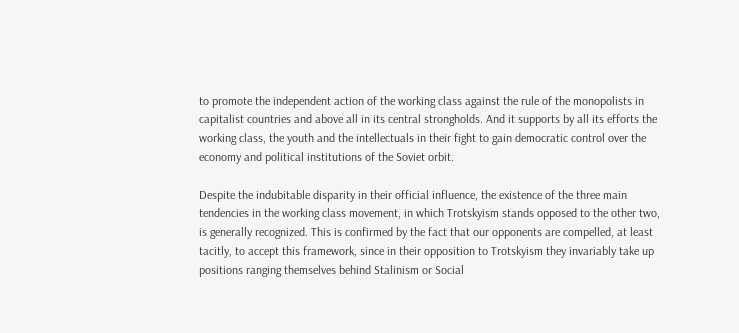to promote the independent action of the working class against the rule of the monopolists in capitalist countries and above all in its central strongholds. And it supports by all its efforts the working class, the youth and the intellectuals in their fight to gain democratic control over the economy and political institutions of the Soviet orbit.

Despite the indubitable disparity in their official influence, the existence of the three main tendencies in the working class movement, in which Trotskyism stands opposed to the other two, is generally recognized. This is confirmed by the fact that our opponents are compelled, at least tacitly, to accept this framework, since in their opposition to Trotskyism they invariably take up positions ranging themselves behind Stalinism or Social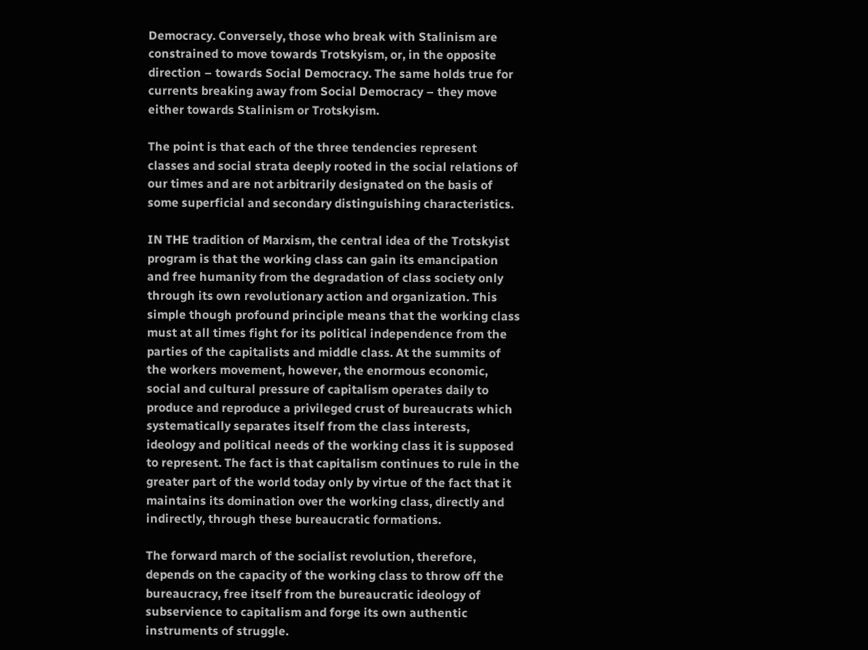Democracy. Conversely, those who break with Stalinism are constrained to move towards Trotskyism, or, in the opposite direction – towards Social Democracy. The same holds true for currents breaking away from Social Democracy – they move either towards Stalinism or Trotskyism.

The point is that each of the three tendencies represent classes and social strata deeply rooted in the social relations of our times and are not arbitrarily designated on the basis of some superficial and secondary distinguishing characteristics.

IN THE tradition of Marxism, the central idea of the Trotskyist program is that the working class can gain its emancipation and free humanity from the degradation of class society only through its own revolutionary action and organization. This simple though profound principle means that the working class must at all times fight for its political independence from the parties of the capitalists and middle class. At the summits of the workers movement, however, the enormous economic, social and cultural pressure of capitalism operates daily to produce and reproduce a privileged crust of bureaucrats which systematically separates itself from the class interests, ideology and political needs of the working class it is supposed to represent. The fact is that capitalism continues to rule in the greater part of the world today only by virtue of the fact that it maintains its domination over the working class, directly and indirectly, through these bureaucratic formations.

The forward march of the socialist revolution, therefore, depends on the capacity of the working class to throw off the bureaucracy, free itself from the bureaucratic ideology of subservience to capitalism and forge its own authentic instruments of struggle.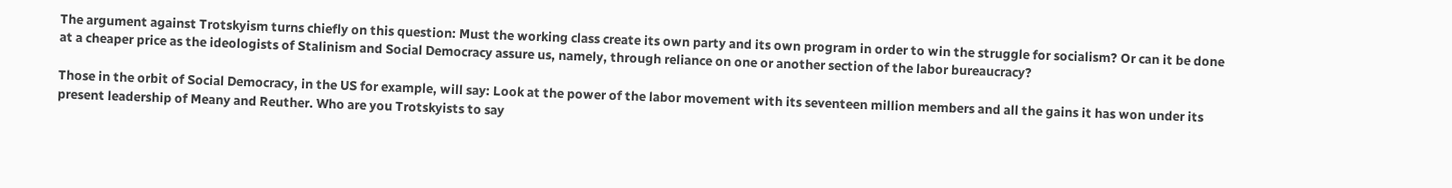The argument against Trotskyism turns chiefly on this question: Must the working class create its own party and its own program in order to win the struggle for socialism? Or can it be done at a cheaper price as the ideologists of Stalinism and Social Democracy assure us, namely, through reliance on one or another section of the labor bureaucracy?

Those in the orbit of Social Democracy, in the US for example, will say: Look at the power of the labor movement with its seventeen million members and all the gains it has won under its present leadership of Meany and Reuther. Who are you Trotskyists to say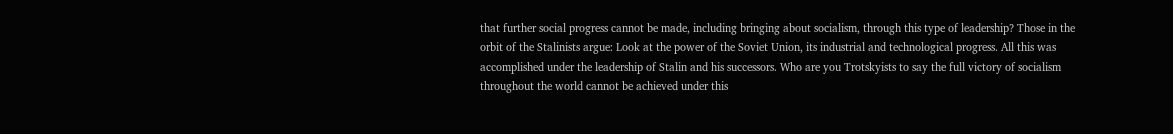that further social progress cannot be made, including bringing about socialism, through this type of leadership? Those in the orbit of the Stalinists argue: Look at the power of the Soviet Union, its industrial and technological progress. All this was accomplished under the leadership of Stalin and his successors. Who are you Trotskyists to say the full victory of socialism throughout the world cannot be achieved under this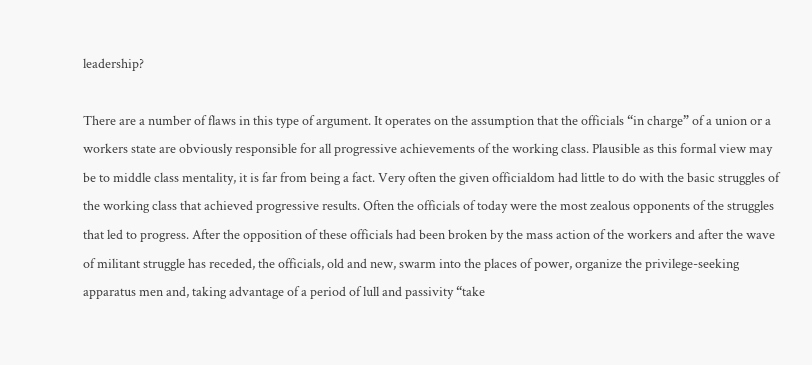leadership?

There are a number of flaws in this type of argument. It operates on the assumption that the officials “in charge” of a union or a workers state are obviously responsible for all progressive achievements of the working class. Plausible as this formal view may be to middle class mentality, it is far from being a fact. Very often the given officialdom had little to do with the basic struggles of the working class that achieved progressive results. Often the officials of today were the most zealous opponents of the struggles that led to progress. After the opposition of these officials had been broken by the mass action of the workers and after the wave of militant struggle has receded, the officials, old and new, swarm into the places of power, organize the privilege-seeking apparatus men and, taking advantage of a period of lull and passivity “take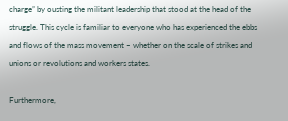charge” by ousting the militant leadership that stood at the head of the struggle. This cycle is familiar to everyone who has experienced the ebbs and flows of the mass movement – whether on the scale of strikes and unions or revolutions and workers states.

Furthermore,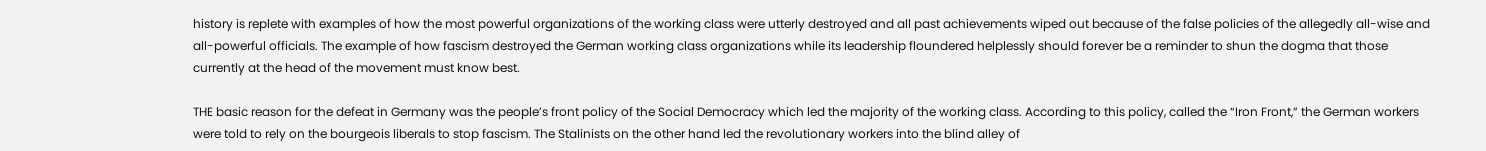history is replete with examples of how the most powerful organizations of the working class were utterly destroyed and all past achievements wiped out because of the false policies of the allegedly all-wise and all-powerful officials. The example of how fascism destroyed the German working class organizations while its leadership floundered helplessly should forever be a reminder to shun the dogma that those currently at the head of the movement must know best.

THE basic reason for the defeat in Germany was the people’s front policy of the Social Democracy which led the majority of the working class. According to this policy, called the “Iron Front,” the German workers were told to rely on the bourgeois liberals to stop fascism. The Stalinists on the other hand led the revolutionary workers into the blind alley of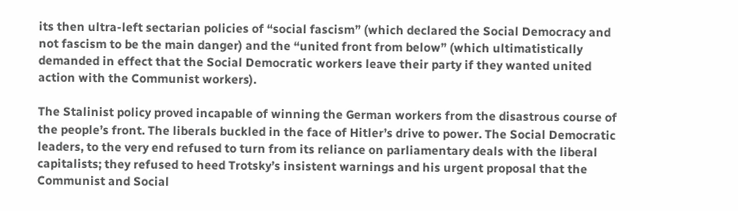its then ultra-left sectarian policies of “social fascism” (which declared the Social Democracy and not fascism to be the main danger) and the “united front from below” (which ultimatistically demanded in effect that the Social Democratic workers leave their party if they wanted united action with the Communist workers).

The Stalinist policy proved incapable of winning the German workers from the disastrous course of the people’s front. The liberals buckled in the face of Hitler’s drive to power. The Social Democratic leaders, to the very end refused to turn from its reliance on parliamentary deals with the liberal capitalists; they refused to heed Trotsky’s insistent warnings and his urgent proposal that the Communist and Social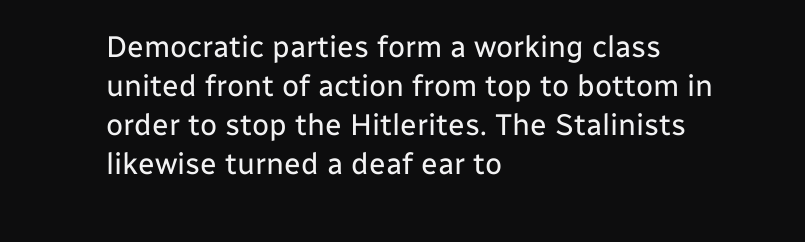Democratic parties form a working class united front of action from top to bottom in order to stop the Hitlerites. The Stalinists likewise turned a deaf ear to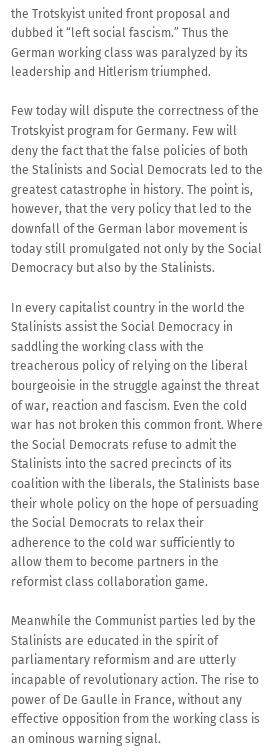the Trotskyist united front proposal and dubbed it “left social fascism.” Thus the German working class was paralyzed by its leadership and Hitlerism triumphed.

Few today will dispute the correctness of the Trotskyist program for Germany. Few will deny the fact that the false policies of both the Stalinists and Social Democrats led to the greatest catastrophe in history. The point is, however, that the very policy that led to the downfall of the German labor movement is today still promulgated not only by the Social Democracy but also by the Stalinists.

In every capitalist country in the world the Stalinists assist the Social Democracy in saddling the working class with the treacherous policy of relying on the liberal bourgeoisie in the struggle against the threat of war, reaction and fascism. Even the cold war has not broken this common front. Where the Social Democrats refuse to admit the Stalinists into the sacred precincts of its coalition with the liberals, the Stalinists base their whole policy on the hope of persuading the Social Democrats to relax their adherence to the cold war sufficiently to allow them to become partners in the reformist class collaboration game.

Meanwhile the Communist parties led by the Stalinists are educated in the spirit of parliamentary reformism and are utterly incapable of revolutionary action. The rise to power of De Gaulle in France, without any effective opposition from the working class is an ominous warning signal.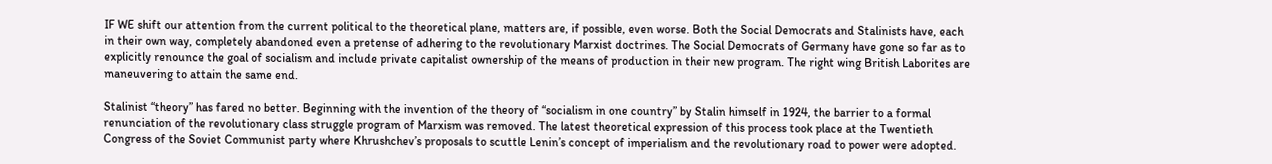IF WE shift our attention from the current political to the theoretical plane, matters are, if possible, even worse. Both the Social Democrats and Stalinists have, each in their own way, completely abandoned even a pretense of adhering to the revolutionary Marxist doctrines. The Social Democrats of Germany have gone so far as to explicitly renounce the goal of socialism and include private capitalist ownership of the means of production in their new program. The right wing British Laborites are maneuvering to attain the same end.

Stalinist “theory” has fared no better. Beginning with the invention of the theory of “socialism in one country” by Stalin himself in 1924, the barrier to a formal renunciation of the revolutionary class struggle program of Marxism was removed. The latest theoretical expression of this process took place at the Twentieth Congress of the Soviet Communist party where Khrushchev’s proposals to scuttle Lenin’s concept of imperialism and the revolutionary road to power were adopted.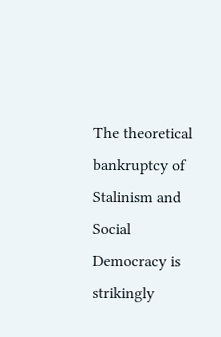The theoretical bankruptcy of Stalinism and Social Democracy is strikingly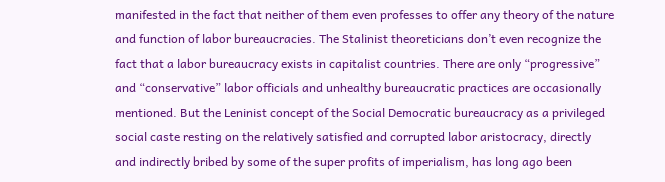manifested in the fact that neither of them even professes to offer any theory of the nature and function of labor bureaucracies. The Stalinist theoreticians don’t even recognize the fact that a labor bureaucracy exists in capitalist countries. There are only “progressive” and “conservative” labor officials and unhealthy bureaucratic practices are occasionally mentioned. But the Leninist concept of the Social Democratic bureaucracy as a privileged social caste resting on the relatively satisfied and corrupted labor aristocracy, directly and indirectly bribed by some of the super profits of imperialism, has long ago been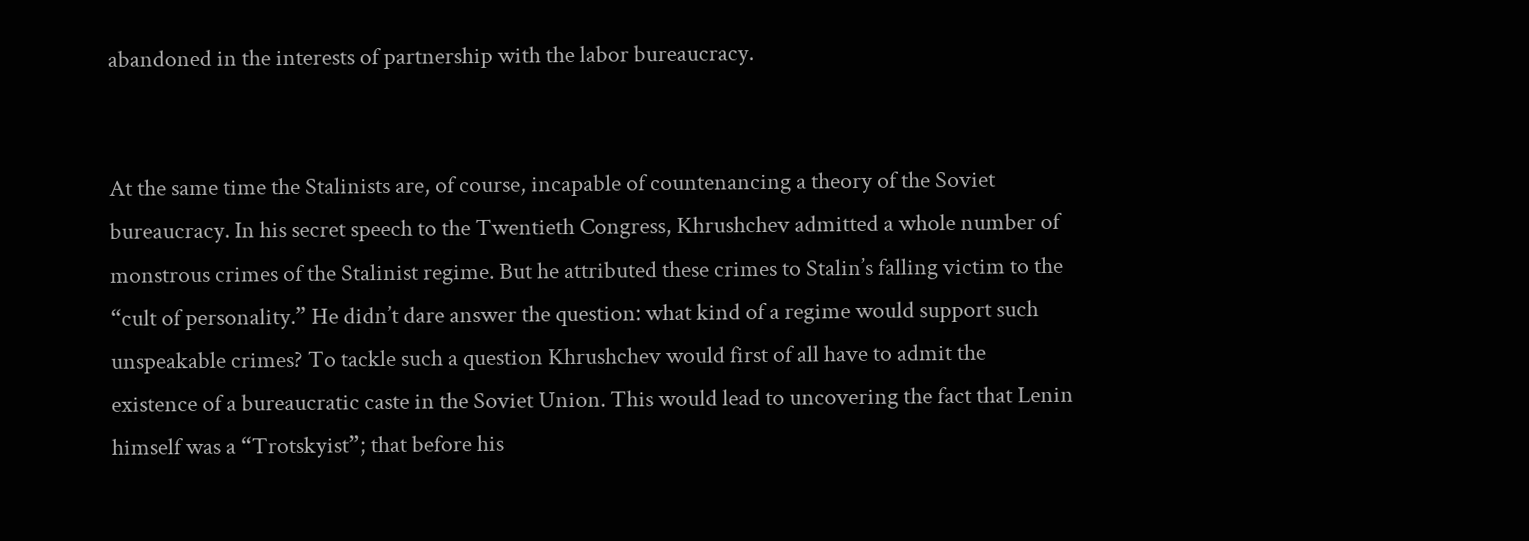abandoned in the interests of partnership with the labor bureaucracy.


At the same time the Stalinists are, of course, incapable of countenancing a theory of the Soviet bureaucracy. In his secret speech to the Twentieth Congress, Khrushchev admitted a whole number of monstrous crimes of the Stalinist regime. But he attributed these crimes to Stalin’s falling victim to the “cult of personality.” He didn’t dare answer the question: what kind of a regime would support such unspeakable crimes? To tackle such a question Khrushchev would first of all have to admit the existence of a bureaucratic caste in the Soviet Union. This would lead to uncovering the fact that Lenin himself was a “Trotskyist”; that before his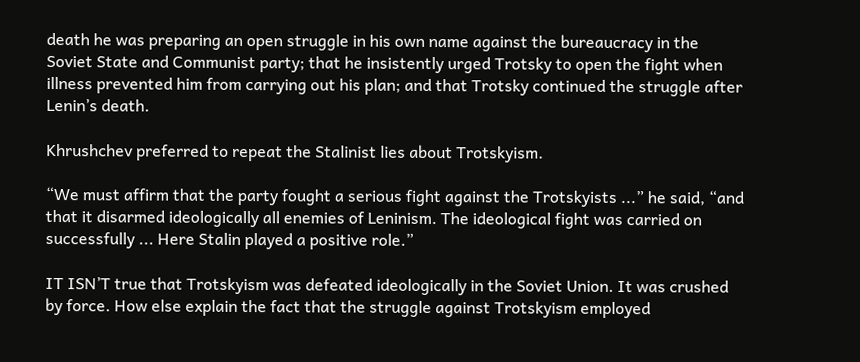death he was preparing an open struggle in his own name against the bureaucracy in the Soviet State and Communist party; that he insistently urged Trotsky to open the fight when illness prevented him from carrying out his plan; and that Trotsky continued the struggle after Lenin’s death.

Khrushchev preferred to repeat the Stalinist lies about Trotskyism.

“We must affirm that the party fought a serious fight against the Trotskyists ...” he said, “and that it disarmed ideologically all enemies of Leninism. The ideological fight was carried on successfully ... Here Stalin played a positive role.”

IT ISN’T true that Trotskyism was defeated ideologically in the Soviet Union. It was crushed by force. How else explain the fact that the struggle against Trotskyism employed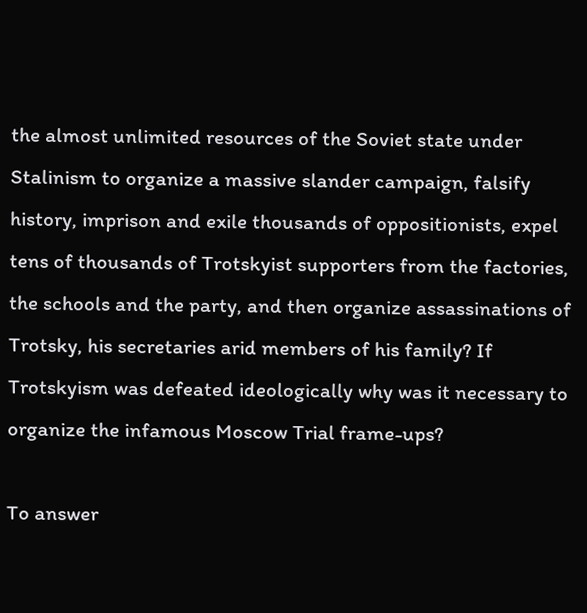the almost unlimited resources of the Soviet state under Stalinism to organize a massive slander campaign, falsify history, imprison and exile thousands of oppositionists, expel tens of thousands of Trotskyist supporters from the factories, the schools and the party, and then organize assassinations of Trotsky, his secretaries arid members of his family? If Trotskyism was defeated ideologically why was it necessary to organize the infamous Moscow Trial frame-ups?

To answer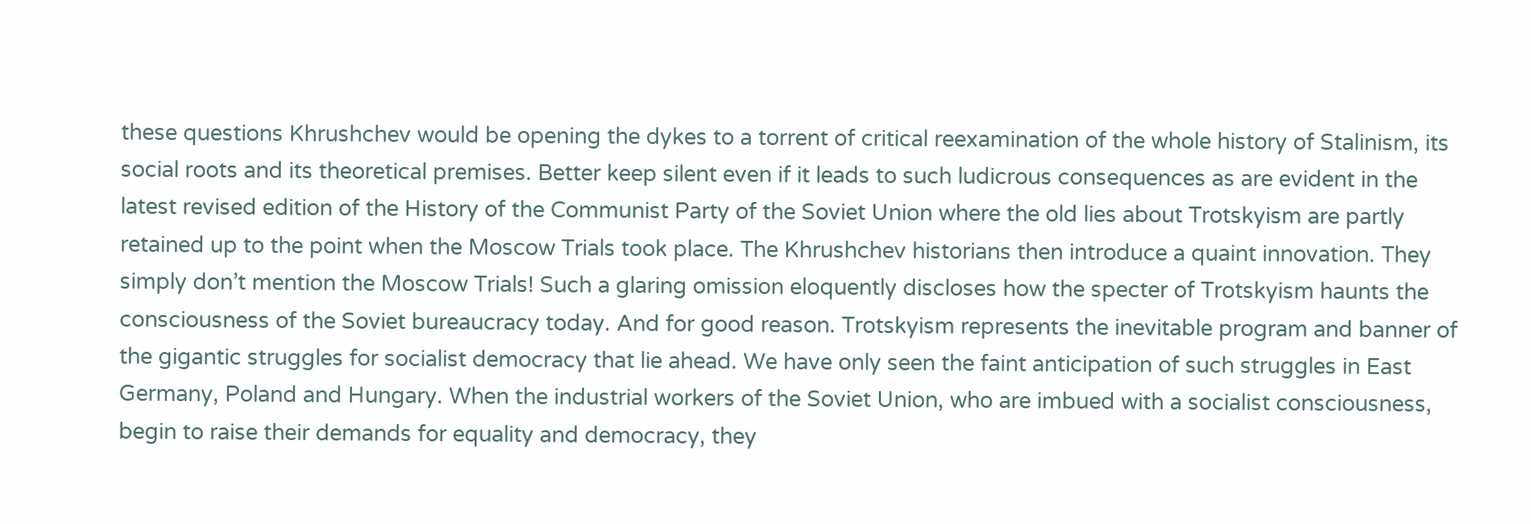these questions Khrushchev would be opening the dykes to a torrent of critical reexamination of the whole history of Stalinism, its social roots and its theoretical premises. Better keep silent even if it leads to such ludicrous consequences as are evident in the latest revised edition of the History of the Communist Party of the Soviet Union where the old lies about Trotskyism are partly retained up to the point when the Moscow Trials took place. The Khrushchev historians then introduce a quaint innovation. They simply don’t mention the Moscow Trials! Such a glaring omission eloquently discloses how the specter of Trotskyism haunts the consciousness of the Soviet bureaucracy today. And for good reason. Trotskyism represents the inevitable program and banner of the gigantic struggles for socialist democracy that lie ahead. We have only seen the faint anticipation of such struggles in East Germany, Poland and Hungary. When the industrial workers of the Soviet Union, who are imbued with a socialist consciousness, begin to raise their demands for equality and democracy, they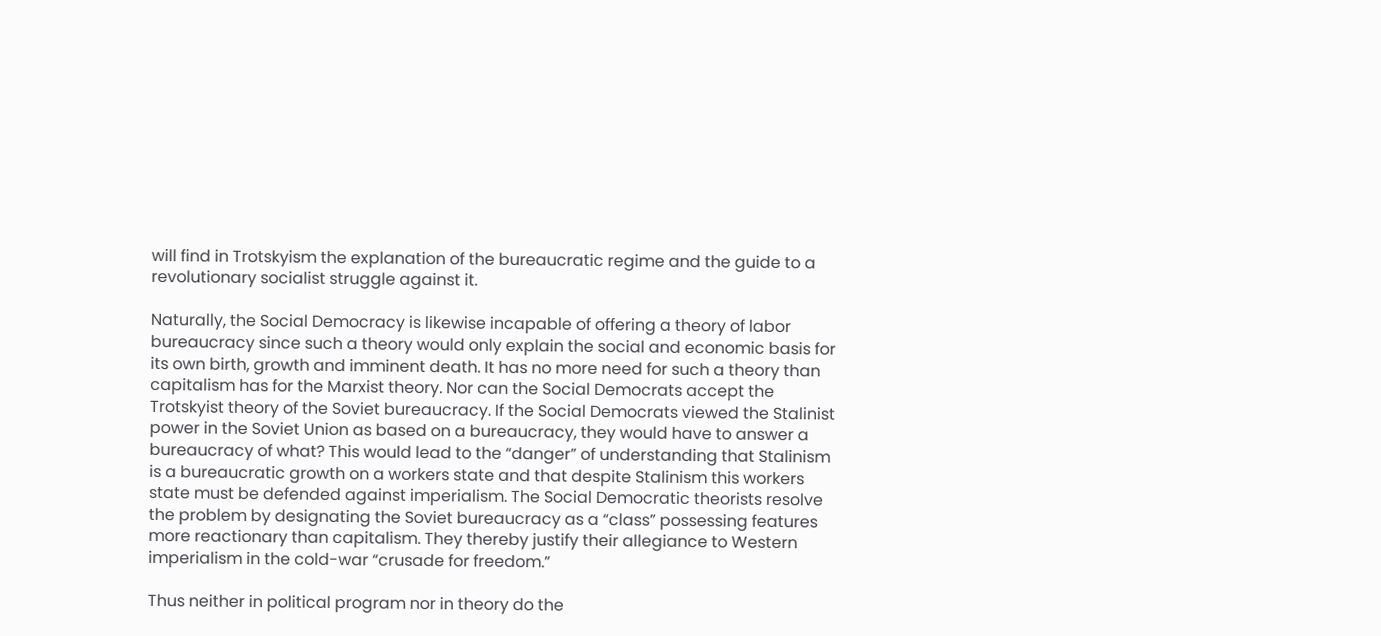will find in Trotskyism the explanation of the bureaucratic regime and the guide to a revolutionary socialist struggle against it.

Naturally, the Social Democracy is likewise incapable of offering a theory of labor bureaucracy since such a theory would only explain the social and economic basis for its own birth, growth and imminent death. It has no more need for such a theory than capitalism has for the Marxist theory. Nor can the Social Democrats accept the Trotskyist theory of the Soviet bureaucracy. If the Social Democrats viewed the Stalinist power in the Soviet Union as based on a bureaucracy, they would have to answer a bureaucracy of what? This would lead to the “danger” of understanding that Stalinism is a bureaucratic growth on a workers state and that despite Stalinism this workers state must be defended against imperialism. The Social Democratic theorists resolve the problem by designating the Soviet bureaucracy as a “class” possessing features more reactionary than capitalism. They thereby justify their allegiance to Western imperialism in the cold-war “crusade for freedom.”

Thus neither in political program nor in theory do the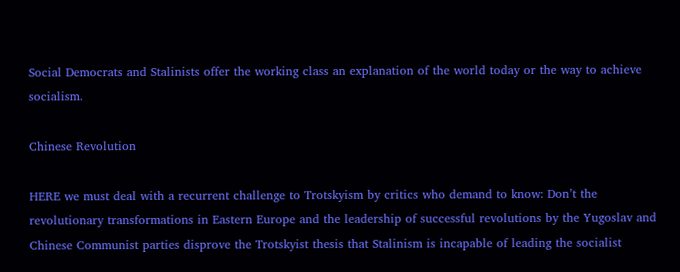Social Democrats and Stalinists offer the working class an explanation of the world today or the way to achieve socialism.

Chinese Revolution

HERE we must deal with a recurrent challenge to Trotskyism by critics who demand to know: Don’t the revolutionary transformations in Eastern Europe and the leadership of successful revolutions by the Yugoslav and Chinese Communist parties disprove the Trotskyist thesis that Stalinism is incapable of leading the socialist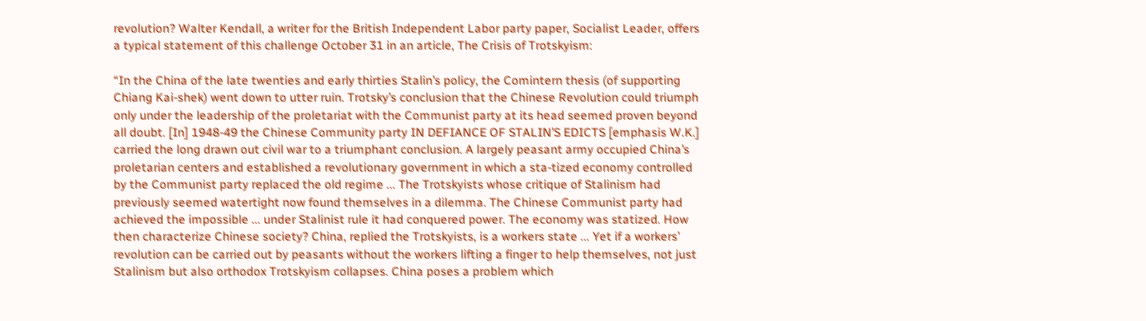revolution? Walter Kendall, a writer for the British Independent Labor party paper, Socialist Leader, offers a typical statement of this challenge October 31 in an article, The Crisis of Trotskyism:

“In the China of the late twenties and early thirties Stalin’s policy, the Comintern thesis (of supporting Chiang Kai-shek) went down to utter ruin. Trotsky’s conclusion that the Chinese Revolution could triumph only under the leadership of the proletariat with the Communist party at its head seemed proven beyond all doubt. [In] 1948-49 the Chinese Community party IN DEFIANCE OF STALIN’S EDICTS [emphasis W.K.] carried the long drawn out civil war to a triumphant conclusion. A largely peasant army occupied China’s proletarian centers and established a revolutionary government in which a sta-tized economy controlled by the Communist party replaced the old regime ... The Trotskyists whose critique of Stalinism had previously seemed watertight now found themselves in a dilemma. The Chinese Communist party had achieved the impossible ... under Stalinist rule it had conquered power. The economy was statized. How then characterize Chinese society? China, replied the Trotskyists, is a workers state ... Yet if a workers’ revolution can be carried out by peasants without the workers lifting a finger to help themselves, not just Stalinism but also orthodox Trotskyism collapses. China poses a problem which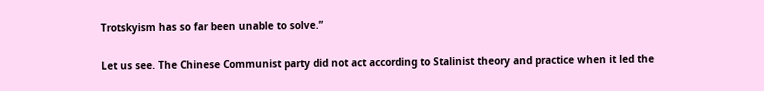Trotskyism has so far been unable to solve.”

Let us see. The Chinese Communist party did not act according to Stalinist theory and practice when it led the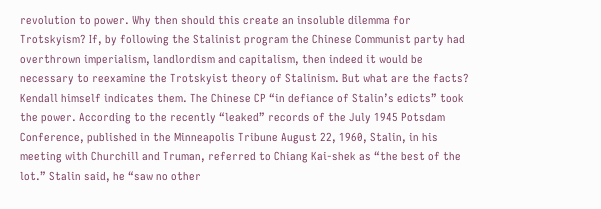revolution to power. Why then should this create an insoluble dilemma for Trotskyism? If, by following the Stalinist program the Chinese Communist party had overthrown imperialism, landlordism and capitalism, then indeed it would be necessary to reexamine the Trotskyist theory of Stalinism. But what are the facts? Kendall himself indicates them. The Chinese CP “in defiance of Stalin’s edicts” took the power. According to the recently “leaked” records of the July 1945 Potsdam Conference, published in the Minneapolis Tribune August 22, 1960, Stalin, in his meeting with Churchill and Truman, referred to Chiang Kai-shek as “the best of the lot.” Stalin said, he “saw no other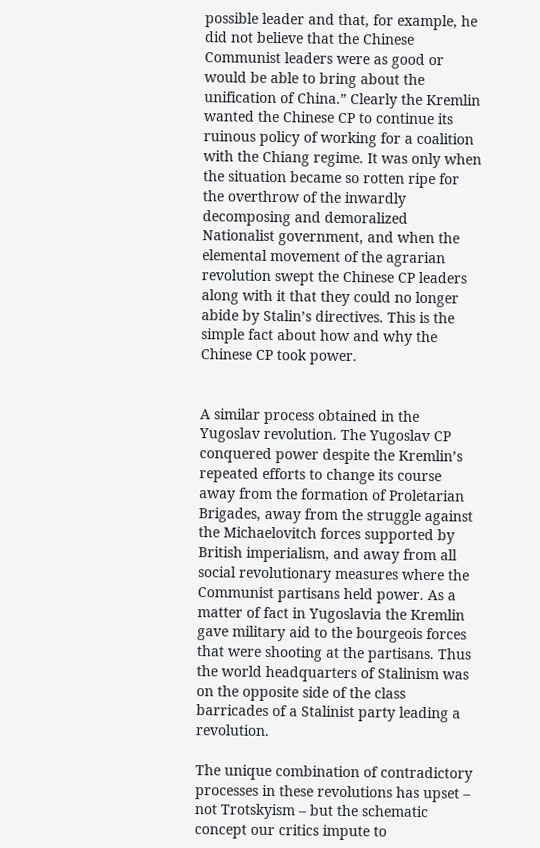possible leader and that, for example, he did not believe that the Chinese Communist leaders were as good or would be able to bring about the unification of China.” Clearly the Kremlin wanted the Chinese CP to continue its ruinous policy of working for a coalition with the Chiang regime. It was only when the situation became so rotten ripe for the overthrow of the inwardly decomposing and demoralized Nationalist government, and when the elemental movement of the agrarian revolution swept the Chinese CP leaders along with it that they could no longer abide by Stalin’s directives. This is the simple fact about how and why the Chinese CP took power.


A similar process obtained in the Yugoslav revolution. The Yugoslav CP conquered power despite the Kremlin’s repeated efforts to change its course away from the formation of Proletarian Brigades, away from the struggle against the Michaelovitch forces supported by British imperialism, and away from all social revolutionary measures where the Communist partisans held power. As a matter of fact in Yugoslavia the Kremlin gave military aid to the bourgeois forces that were shooting at the partisans. Thus the world headquarters of Stalinism was on the opposite side of the class barricades of a Stalinist party leading a revolution.

The unique combination of contradictory processes in these revolutions has upset – not Trotskyism – but the schematic concept our critics impute to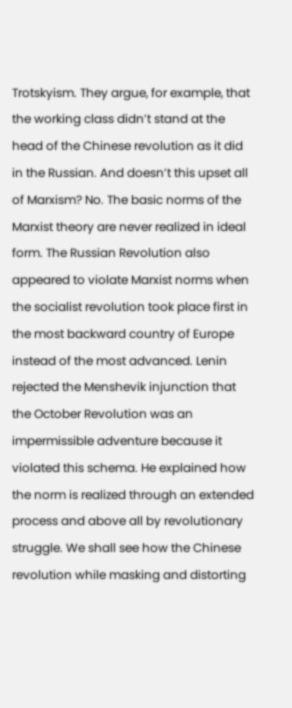Trotskyism. They argue, for example, that the working class didn’t stand at the head of the Chinese revolution as it did in the Russian. And doesn’t this upset all of Marxism? No. The basic norms of the Marxist theory are never realized in ideal form. The Russian Revolution also appeared to violate Marxist norms when the socialist revolution took place first in the most backward country of Europe instead of the most advanced. Lenin rejected the Menshevik injunction that the October Revolution was an impermissible adventure because it violated this schema. He explained how the norm is realized through an extended process and above all by revolutionary struggle. We shall see how the Chinese revolution while masking and distorting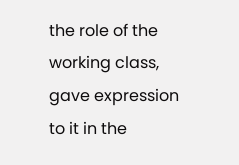the role of the working class, gave expression to it in the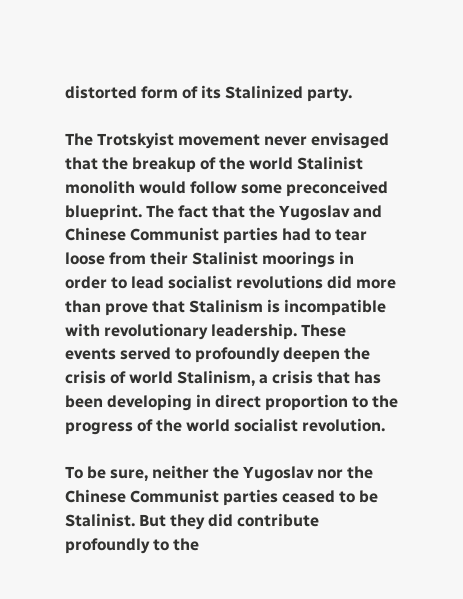distorted form of its Stalinized party.

The Trotskyist movement never envisaged that the breakup of the world Stalinist monolith would follow some preconceived blueprint. The fact that the Yugoslav and Chinese Communist parties had to tear loose from their Stalinist moorings in order to lead socialist revolutions did more than prove that Stalinism is incompatible with revolutionary leadership. These events served to profoundly deepen the crisis of world Stalinism, a crisis that has been developing in direct proportion to the progress of the world socialist revolution.

To be sure, neither the Yugoslav nor the Chinese Communist parties ceased to be Stalinist. But they did contribute profoundly to the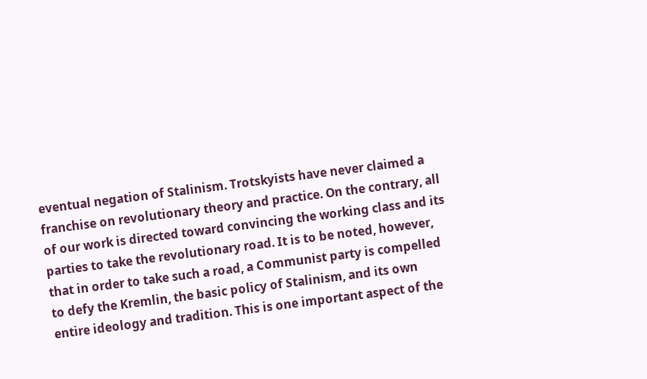eventual negation of Stalinism. Trotskyists have never claimed a franchise on revolutionary theory and practice. On the contrary, all of our work is directed toward convincing the working class and its parties to take the revolutionary road. It is to be noted, however, that in order to take such a road, a Communist party is compelled to defy the Kremlin, the basic policy of Stalinism, and its own entire ideology and tradition. This is one important aspect of the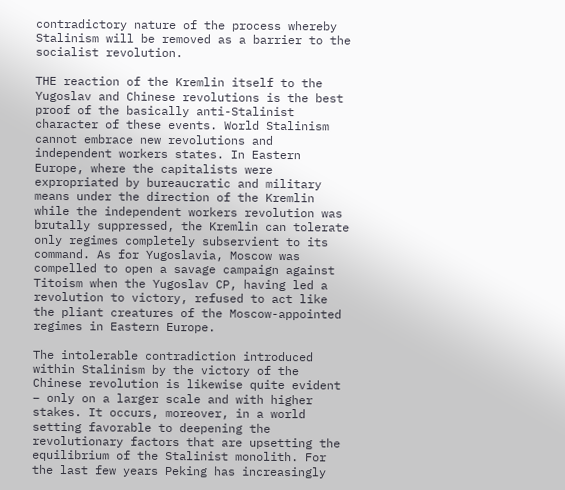contradictory nature of the process whereby Stalinism will be removed as a barrier to the socialist revolution.

THE reaction of the Kremlin itself to the Yugoslav and Chinese revolutions is the best proof of the basically anti-Stalinist character of these events. World Stalinism cannot embrace new revolutions and independent workers states. In Eastern Europe, where the capitalists were expropriated by bureaucratic and military means under the direction of the Kremlin while the independent workers revolution was brutally suppressed, the Kremlin can tolerate only regimes completely subservient to its command. As for Yugoslavia, Moscow was compelled to open a savage campaign against Titoism when the Yugoslav CP, having led a revolution to victory, refused to act like the pliant creatures of the Moscow-appointed regimes in Eastern Europe.

The intolerable contradiction introduced within Stalinism by the victory of the Chinese revolution is likewise quite evident – only on a larger scale and with higher stakes. It occurs, moreover, in a world setting favorable to deepening the revolutionary factors that are upsetting the equilibrium of the Stalinist monolith. For the last few years Peking has increasingly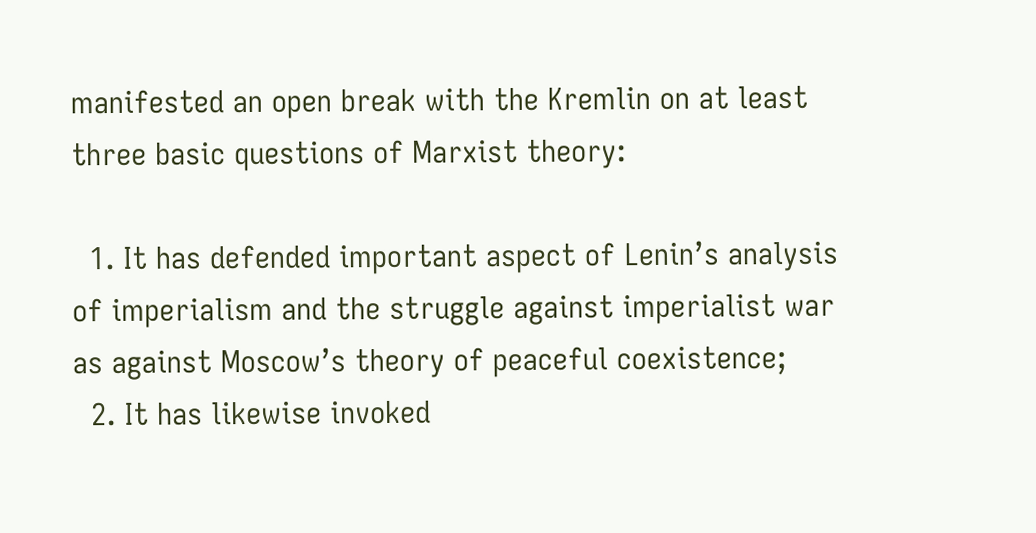manifested an open break with the Kremlin on at least three basic questions of Marxist theory:

  1. It has defended important aspect of Lenin’s analysis of imperialism and the struggle against imperialist war as against Moscow’s theory of peaceful coexistence;
  2. It has likewise invoked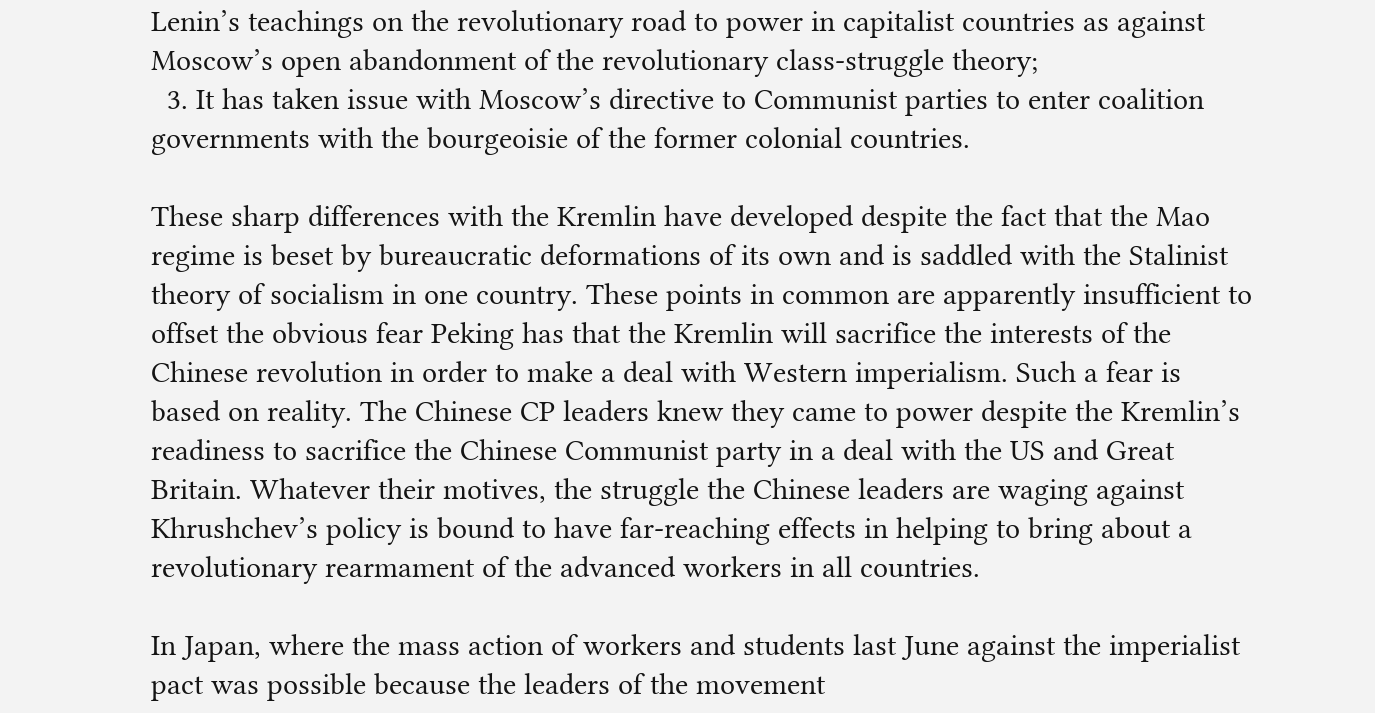Lenin’s teachings on the revolutionary road to power in capitalist countries as against Moscow’s open abandonment of the revolutionary class-struggle theory;
  3. It has taken issue with Moscow’s directive to Communist parties to enter coalition governments with the bourgeoisie of the former colonial countries.

These sharp differences with the Kremlin have developed despite the fact that the Mao regime is beset by bureaucratic deformations of its own and is saddled with the Stalinist theory of socialism in one country. These points in common are apparently insufficient to offset the obvious fear Peking has that the Kremlin will sacrifice the interests of the Chinese revolution in order to make a deal with Western imperialism. Such a fear is based on reality. The Chinese CP leaders knew they came to power despite the Kremlin’s readiness to sacrifice the Chinese Communist party in a deal with the US and Great Britain. Whatever their motives, the struggle the Chinese leaders are waging against Khrushchev’s policy is bound to have far-reaching effects in helping to bring about a revolutionary rearmament of the advanced workers in all countries.

In Japan, where the mass action of workers and students last June against the imperialist pact was possible because the leaders of the movement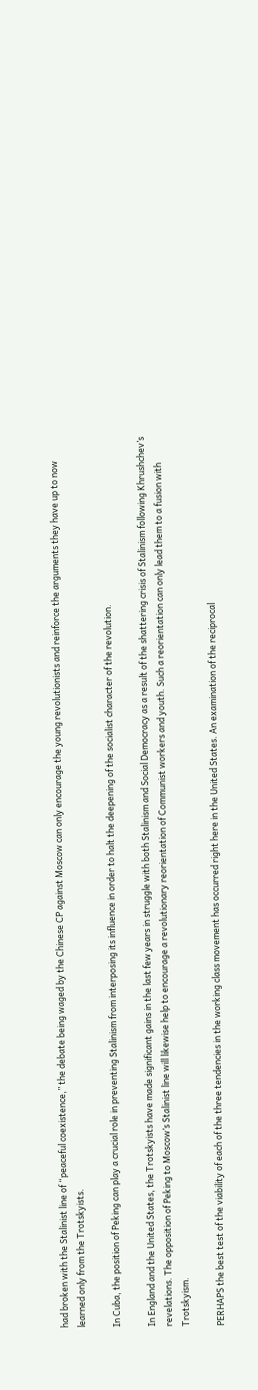had broken with the Stalinist line of “peaceful coexistence,” the debate being waged by the Chinese CP against Moscow can only encourage the young revolutionists and reinforce the arguments they have up to now learned only from the Trotskyists.

In Cuba, the position of Peking can play a crucial role in preventing Stalinism from interposing its influence in order to halt the deepening of the socialist character of the revolution.

In England and the United States, the Trotskyists have made significant gains in the last few years in struggle with both Stalinism and Social Democracy as a result of the shattering crisis of Stalinism following Khrushchev’s revelations. The opposition of Peking to Moscow’s Stalinist line will likewise help to encourage a revolutionary reorientation of Communist workers and youth. Such a reorientation can only lead them to a fusion with Trotskyism.

PERHAPS the best test of the viability of each of the three tendencies in the working class movement has occurred right here in the United States. An examination of the reciprocal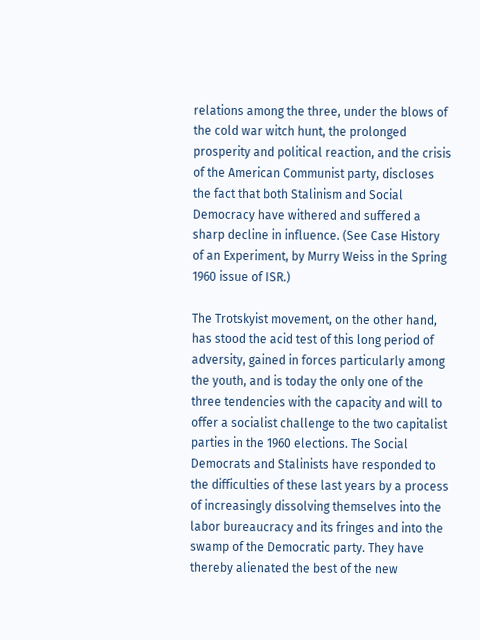relations among the three, under the blows of the cold war witch hunt, the prolonged prosperity and political reaction, and the crisis of the American Communist party, discloses the fact that both Stalinism and Social Democracy have withered and suffered a sharp decline in influence. (See Case History of an Experiment, by Murry Weiss in the Spring 1960 issue of ISR.)

The Trotskyist movement, on the other hand, has stood the acid test of this long period of adversity, gained in forces particularly among the youth, and is today the only one of the three tendencies with the capacity and will to offer a socialist challenge to the two capitalist parties in the 1960 elections. The Social Democrats and Stalinists have responded to the difficulties of these last years by a process of increasingly dissolving themselves into the labor bureaucracy and its fringes and into the swamp of the Democratic party. They have thereby alienated the best of the new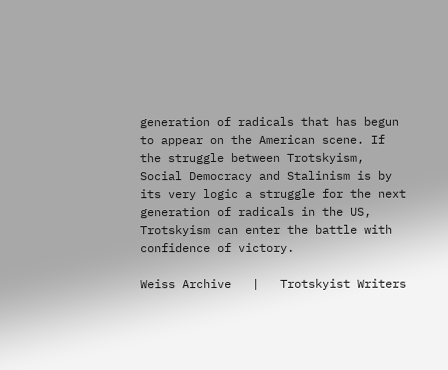generation of radicals that has begun to appear on the American scene. If the struggle between Trotskyism, Social Democracy and Stalinism is by its very logic a struggle for the next generation of radicals in the US, Trotskyism can enter the battle with confidence of victory.

Weiss Archive   |   Trotskyist Writers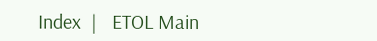Index  |   ETOL Main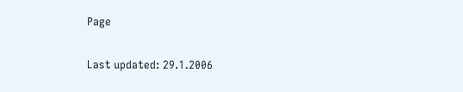Page

Last updated: 29.1.2006